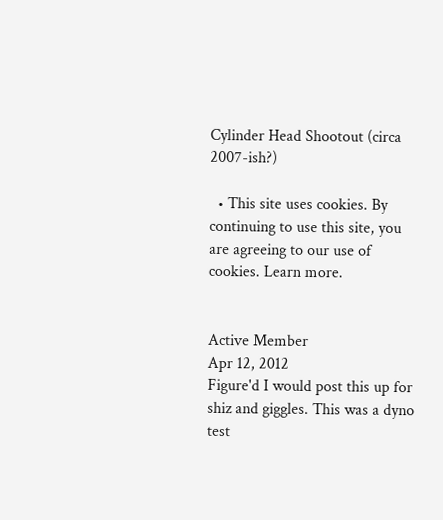Cylinder Head Shootout (circa 2007-ish?)

  • This site uses cookies. By continuing to use this site, you are agreeing to our use of cookies. Learn more.


Active Member
Apr 12, 2012
Figure'd I would post this up for shiz and giggles. This was a dyno test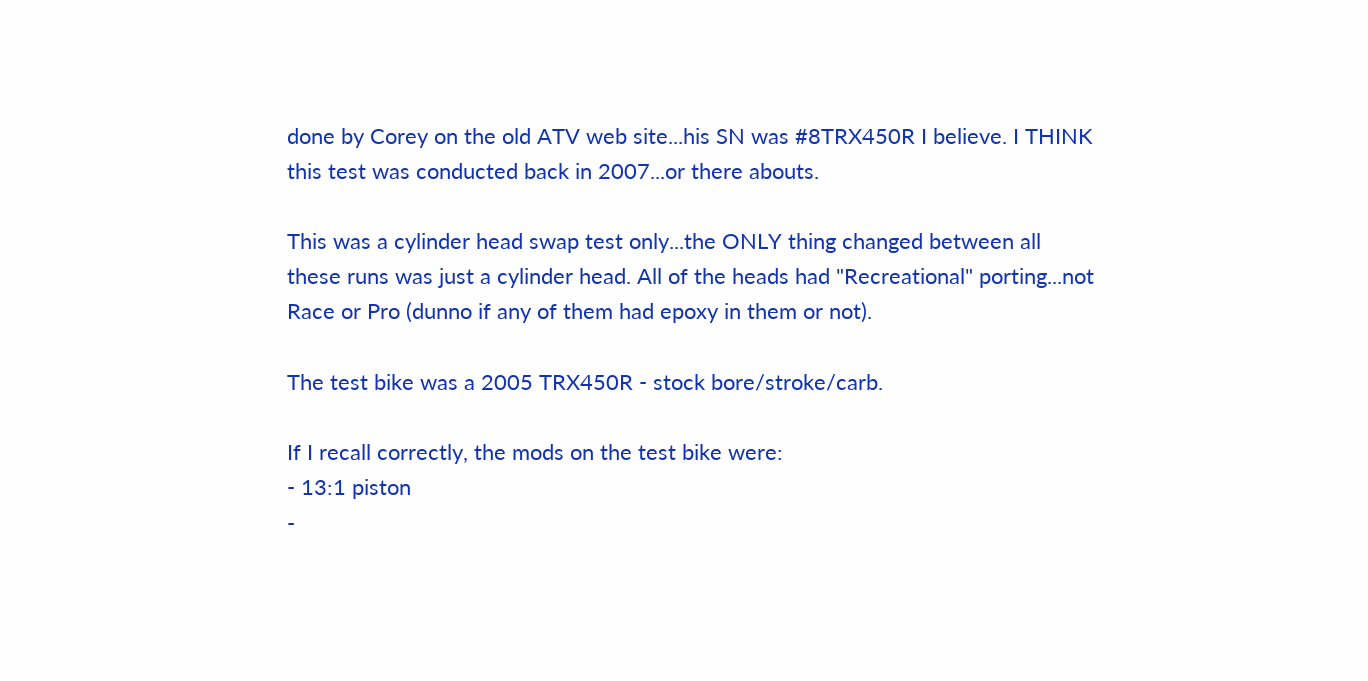done by Corey on the old ATV web site...his SN was #8TRX450R I believe. I THINK this test was conducted back in 2007...or there abouts.

This was a cylinder head swap test only...the ONLY thing changed between all these runs was just a cylinder head. All of the heads had "Recreational" porting...not Race or Pro (dunno if any of them had epoxy in them or not).

The test bike was a 2005 TRX450R - stock bore/stroke/carb.

If I recall correctly, the mods on the test bike were:
- 13:1 piston
-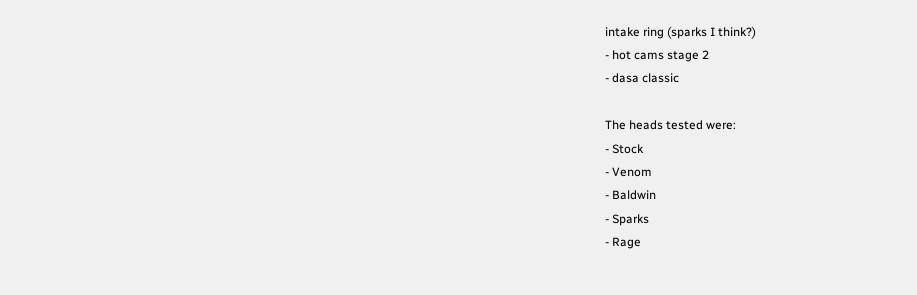intake ring (sparks I think?)
- hot cams stage 2
- dasa classic

The heads tested were:
- Stock
- Venom
- Baldwin
- Sparks
- Rage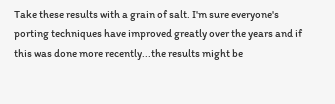Take these results with a grain of salt. I'm sure everyone's porting techniques have improved greatly over the years and if this was done more recently...the results might be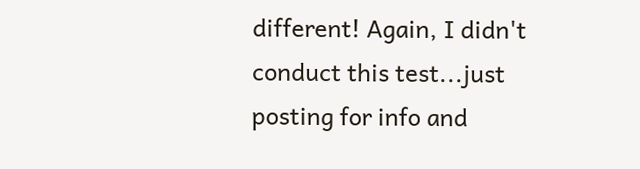different! Again, I didn't conduct this test...just posting for info and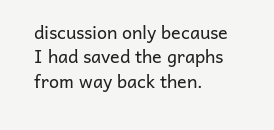discussion only because I had saved the graphs from way back then.